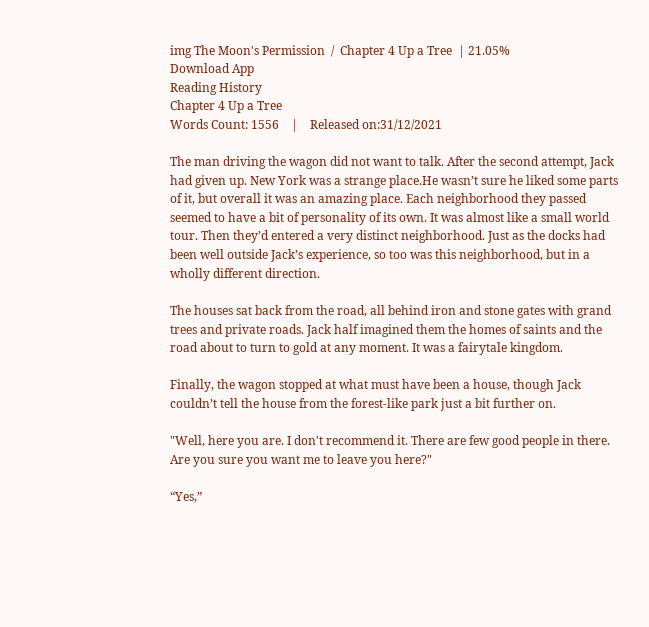img The Moon's Permission  /  Chapter 4 Up a Tree  | 21.05%
Download App
Reading History
Chapter 4 Up a Tree
Words Count: 1556    |    Released on:31/12/2021

The man driving the wagon did not want to talk. After the second attempt, Jack had given up. New York was a strange place.He wasn’t sure he liked some parts of it, but overall it was an amazing place. Each neighborhood they passed seemed to have a bit of personality of its own. It was almost like a small world tour. Then they’d entered a very distinct neighborhood. Just as the docks had been well outside Jack’s experience, so too was this neighborhood, but in a wholly different direction.

The houses sat back from the road, all behind iron and stone gates with grand trees and private roads. Jack half imagined them the homes of saints and the road about to turn to gold at any moment. It was a fairytale kingdom.

Finally, the wagon stopped at what must have been a house, though Jack couldn’t tell the house from the forest-like park just a bit further on.

"Well, here you are. I don't recommend it. There are few good people in there. Are you sure you want me to leave you here?"

“Yes,”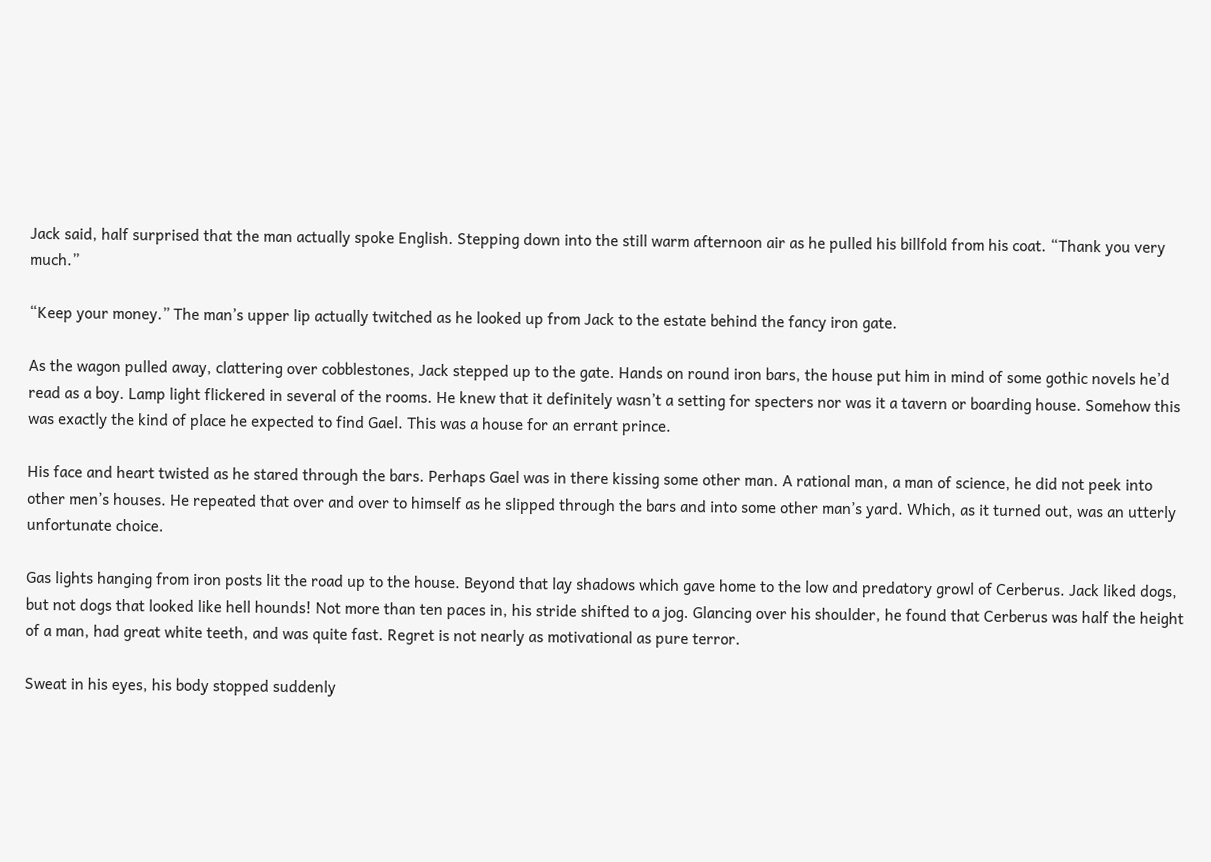Jack said, half surprised that the man actually spoke English. Stepping down into the still warm afternoon air as he pulled his billfold from his coat. “Thank you very much.”

“Keep your money.” The man’s upper lip actually twitched as he looked up from Jack to the estate behind the fancy iron gate.

As the wagon pulled away, clattering over cobblestones, Jack stepped up to the gate. Hands on round iron bars, the house put him in mind of some gothic novels he’d read as a boy. Lamp light flickered in several of the rooms. He knew that it definitely wasn’t a setting for specters nor was it a tavern or boarding house. Somehow this was exactly the kind of place he expected to find Gael. This was a house for an errant prince.

His face and heart twisted as he stared through the bars. Perhaps Gael was in there kissing some other man. A rational man, a man of science, he did not peek into other men’s houses. He repeated that over and over to himself as he slipped through the bars and into some other man’s yard. Which, as it turned out, was an utterly unfortunate choice.

Gas lights hanging from iron posts lit the road up to the house. Beyond that lay shadows which gave home to the low and predatory growl of Cerberus. Jack liked dogs, but not dogs that looked like hell hounds! Not more than ten paces in, his stride shifted to a jog. Glancing over his shoulder, he found that Cerberus was half the height of a man, had great white teeth, and was quite fast. Regret is not nearly as motivational as pure terror.

Sweat in his eyes, his body stopped suddenly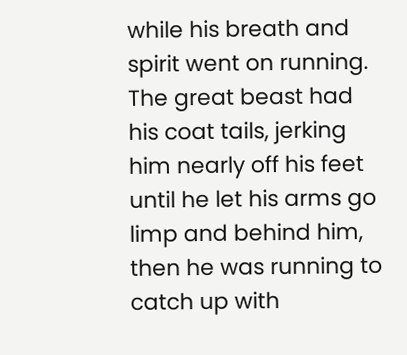while his breath and spirit went on running. The great beast had his coat tails, jerking him nearly off his feet until he let his arms go limp and behind him, then he was running to catch up with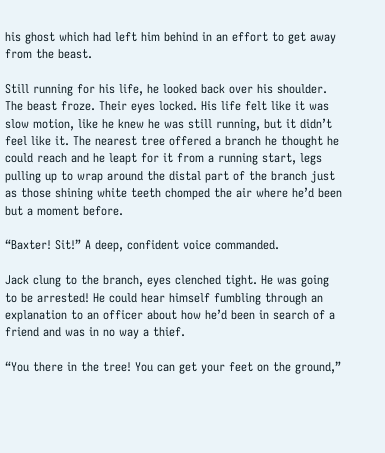his ghost which had left him behind in an effort to get away from the beast.

Still running for his life, he looked back over his shoulder. The beast froze. Their eyes locked. His life felt like it was slow motion, like he knew he was still running, but it didn’t feel like it. The nearest tree offered a branch he thought he could reach and he leapt for it from a running start, legs pulling up to wrap around the distal part of the branch just as those shining white teeth chomped the air where he’d been but a moment before.

“Baxter! Sit!” A deep, confident voice commanded.

Jack clung to the branch, eyes clenched tight. He was going to be arrested! He could hear himself fumbling through an explanation to an officer about how he’d been in search of a friend and was in no way a thief.

“You there in the tree! You can get your feet on the ground,”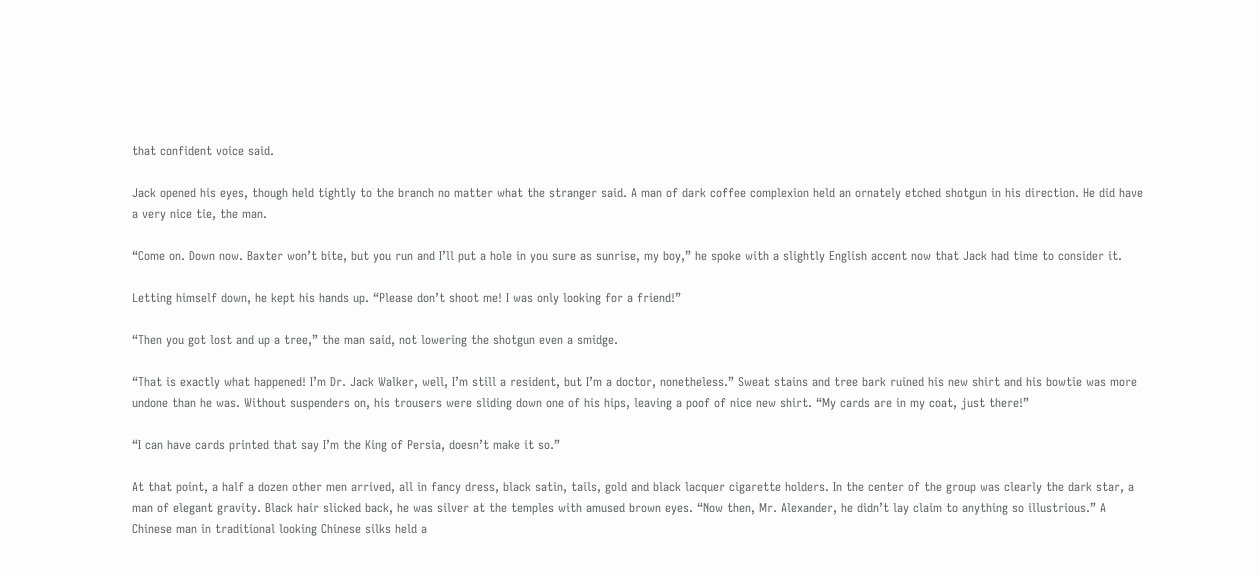that confident voice said.

Jack opened his eyes, though held tightly to the branch no matter what the stranger said. A man of dark coffee complexion held an ornately etched shotgun in his direction. He did have a very nice tie, the man.

“Come on. Down now. Baxter won’t bite, but you run and I’ll put a hole in you sure as sunrise, my boy,” he spoke with a slightly English accent now that Jack had time to consider it.

Letting himself down, he kept his hands up. “Please don’t shoot me! I was only looking for a friend!”

“Then you got lost and up a tree,” the man said, not lowering the shotgun even a smidge.

“That is exactly what happened! I’m Dr. Jack Walker, well, I’m still a resident, but I’m a doctor, nonetheless.” Sweat stains and tree bark ruined his new shirt and his bowtie was more undone than he was. Without suspenders on, his trousers were sliding down one of his hips, leaving a poof of nice new shirt. “My cards are in my coat, just there!”

“I can have cards printed that say I’m the King of Persia, doesn’t make it so.”

At that point, a half a dozen other men arrived, all in fancy dress, black satin, tails, gold and black lacquer cigarette holders. In the center of the group was clearly the dark star, a man of elegant gravity. Black hair slicked back, he was silver at the temples with amused brown eyes. “Now then, Mr. Alexander, he didn’t lay claim to anything so illustrious.” A Chinese man in traditional looking Chinese silks held a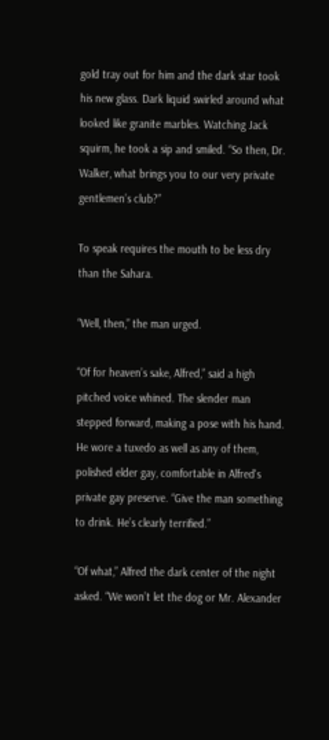gold tray out for him and the dark star took his new glass. Dark liquid swirled around what looked like granite marbles. Watching Jack squirm, he took a sip and smiled. “So then, Dr. Walker, what brings you to our very private gentlemen’s club?”

To speak requires the mouth to be less dry than the Sahara.

“Well, then,” the man urged.

“Of for heaven’s sake, Alfred,” said a high pitched voice whined. The slender man stepped forward, making a pose with his hand. He wore a tuxedo as well as any of them, polished elder gay, comfortable in Alfred's private gay preserve. “Give the man something to drink. He’s clearly terrified.”

“Of what,” Alfred the dark center of the night asked. “We won’t let the dog or Mr. Alexander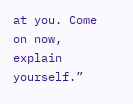at you. Come on now, explain yourself.”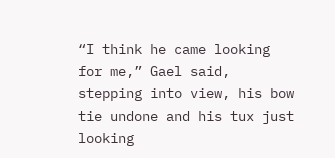“I think he came looking for me,” Gael said, stepping into view, his bow tie undone and his tux just looking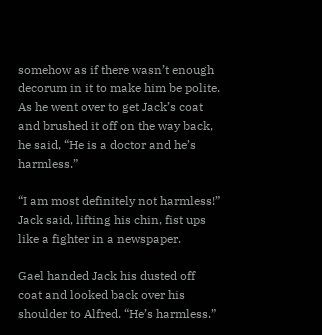somehow as if there wasn’t enough decorum in it to make him be polite. As he went over to get Jack’s coat and brushed it off on the way back, he said, “He is a doctor and he’s harmless.”

“I am most definitely not harmless!” Jack said, lifting his chin, fist ups like a fighter in a newspaper.

Gael handed Jack his dusted off coat and looked back over his shoulder to Alfred. “He’s harmless.”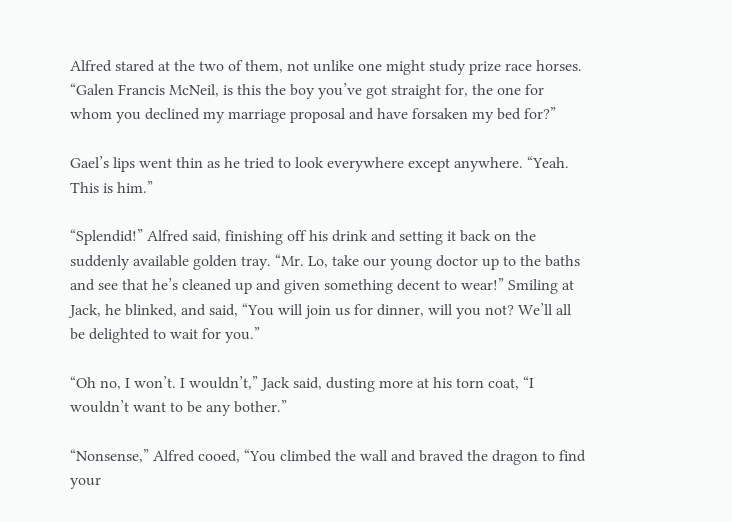Alfred stared at the two of them, not unlike one might study prize race horses. “Galen Francis McNeil, is this the boy you’ve got straight for, the one for whom you declined my marriage proposal and have forsaken my bed for?”

Gael’s lips went thin as he tried to look everywhere except anywhere. “Yeah. This is him.”

“Splendid!” Alfred said, finishing off his drink and setting it back on the suddenly available golden tray. “Mr. Lo, take our young doctor up to the baths and see that he’s cleaned up and given something decent to wear!” Smiling at Jack, he blinked, and said, “You will join us for dinner, will you not? We’ll all be delighted to wait for you.”

“Oh no, I won’t. I wouldn’t,” Jack said, dusting more at his torn coat, “I wouldn’t want to be any bother.”

“Nonsense,” Alfred cooed, “You climbed the wall and braved the dragon to find your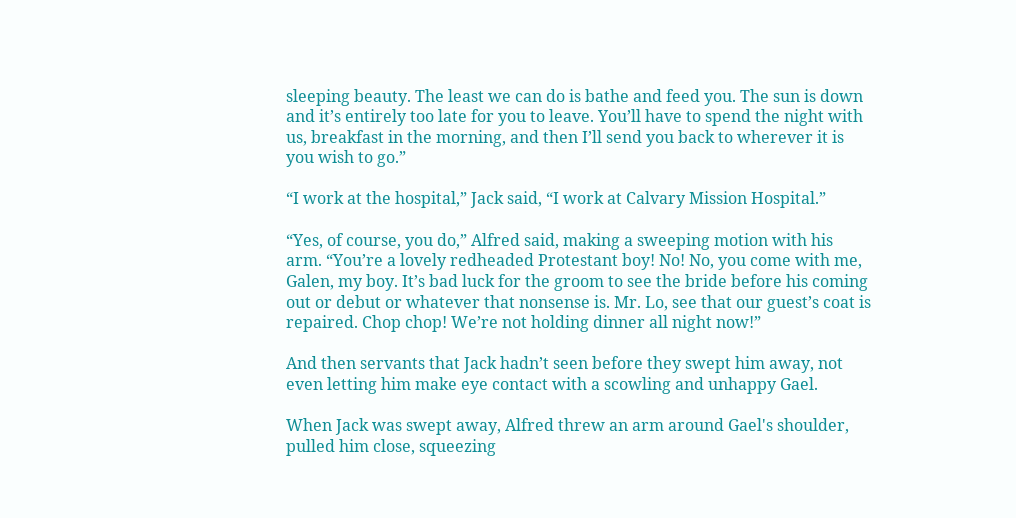sleeping beauty. The least we can do is bathe and feed you. The sun is down and it’s entirely too late for you to leave. You’ll have to spend the night with us, breakfast in the morning, and then I’ll send you back to wherever it is you wish to go.”

“I work at the hospital,” Jack said, “I work at Calvary Mission Hospital.”

“Yes, of course, you do,” Alfred said, making a sweeping motion with his arm. “You’re a lovely redheaded Protestant boy! No! No, you come with me, Galen, my boy. It’s bad luck for the groom to see the bride before his coming out or debut or whatever that nonsense is. Mr. Lo, see that our guest’s coat is repaired. Chop chop! We’re not holding dinner all night now!”

And then servants that Jack hadn’t seen before they swept him away, not even letting him make eye contact with a scowling and unhappy Gael.

When Jack was swept away, Alfred threw an arm around Gael's shoulder, pulled him close, squeezing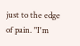just to the edge of pain. "I'm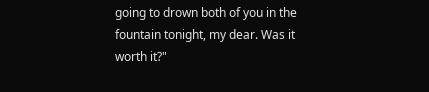going to drown both of you in the fountain tonight, my dear. Was it worth it?"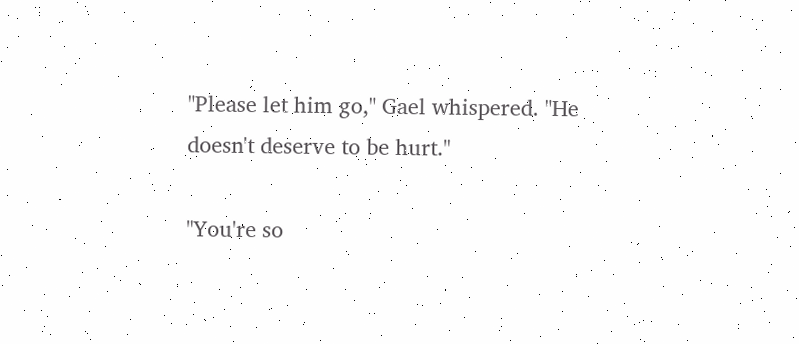"Please let him go," Gael whispered. "He doesn't deserve to be hurt."

"You're so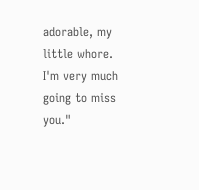adorable, my little whore. I'm very much going to miss you."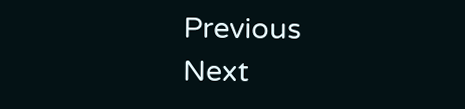Previous              Next